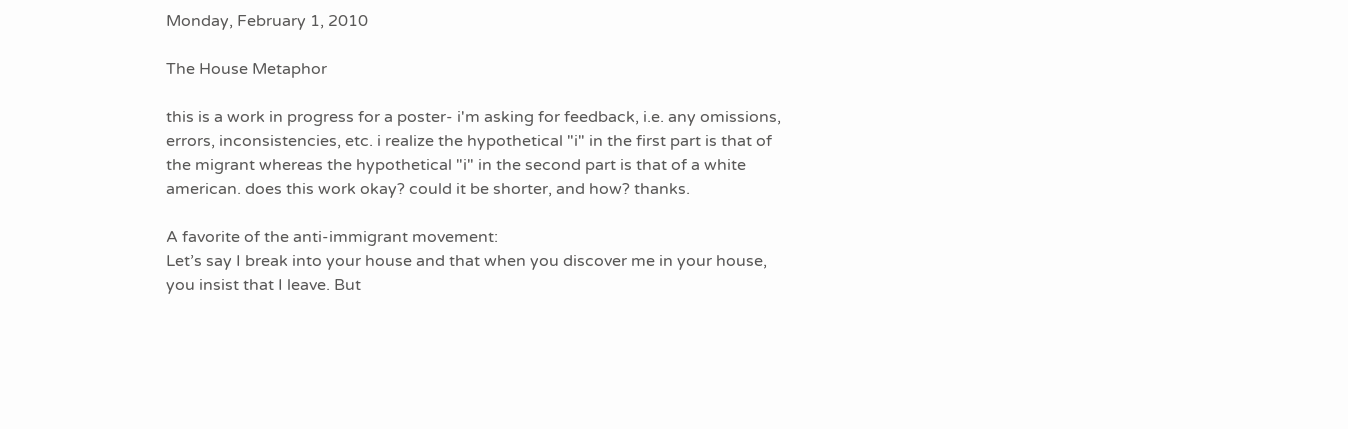Monday, February 1, 2010

The House Metaphor

this is a work in progress for a poster- i'm asking for feedback, i.e. any omissions, errors, inconsistencies, etc. i realize the hypothetical "i" in the first part is that of the migrant whereas the hypothetical "i" in the second part is that of a white american. does this work okay? could it be shorter, and how? thanks.

A favorite of the anti-immigrant movement:
Let’s say I break into your house and that when you discover me in your house, you insist that I leave. But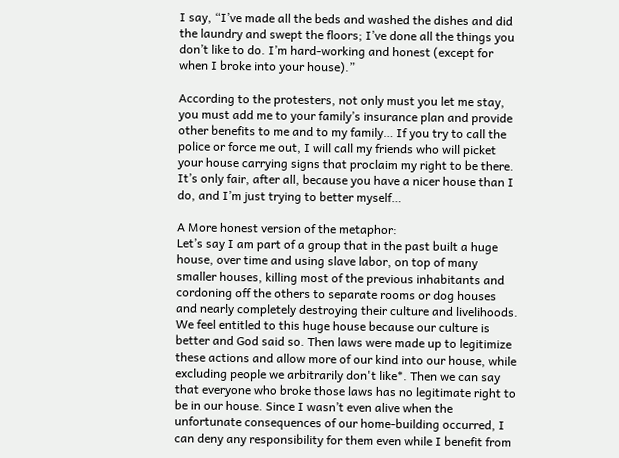I say, “I’ve made all the beds and washed the dishes and did the laundry and swept the floors; I’ve done all the things you don’t like to do. I’m hard-working and honest (except for when I broke into your house).”

According to the protesters, not only must you let me stay, you must add me to your family’s insurance plan and provide other benefits to me and to my family… If you try to call the police or force me out, I will call my friends who will picket your house carrying signs that proclaim my right to be there. It’s only fair, after all, because you have a nicer house than I do, and I’m just trying to better myself…

A More honest version of the metaphor:
Let’s say I am part of a group that in the past built a huge house, over time and using slave labor, on top of many smaller houses, killing most of the previous inhabitants and cordoning off the others to separate rooms or dog houses and nearly completely destroying their culture and livelihoods. We feel entitled to this huge house because our culture is better and God said so. Then laws were made up to legitimize these actions and allow more of our kind into our house, while excluding people we arbitrarily don't like*. Then we can say that everyone who broke those laws has no legitimate right to be in our house. Since I wasn’t even alive when the unfortunate consequences of our home-building occurred, I can deny any responsibility for them even while I benefit from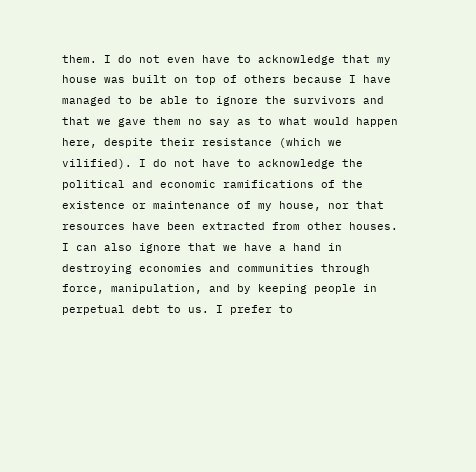them. I do not even have to acknowledge that my house was built on top of others because I have managed to be able to ignore the survivors and that we gave them no say as to what would happen here, despite their resistance (which we vilified). I do not have to acknowledge the political and economic ramifications of the existence or maintenance of my house, nor that resources have been extracted from other houses. I can also ignore that we have a hand in destroying economies and communities through force, manipulation, and by keeping people in perpetual debt to us. I prefer to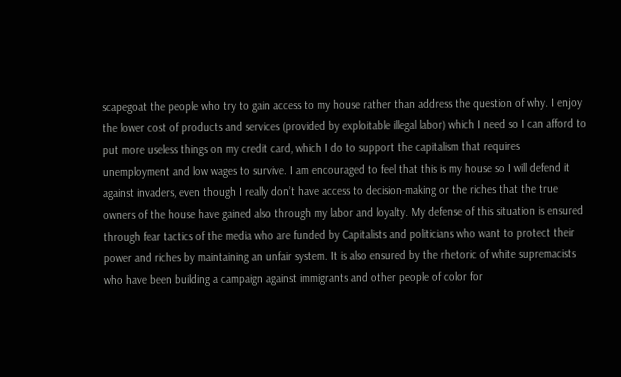scapegoat the people who try to gain access to my house rather than address the question of why. I enjoy the lower cost of products and services (provided by exploitable illegal labor) which I need so I can afford to put more useless things on my credit card, which I do to support the capitalism that requires unemployment and low wages to survive. I am encouraged to feel that this is my house so I will defend it against invaders, even though I really don’t have access to decision-making or the riches that the true owners of the house have gained also through my labor and loyalty. My defense of this situation is ensured through fear tactics of the media who are funded by Capitalists and politicians who want to protect their power and riches by maintaining an unfair system. It is also ensured by the rhetoric of white supremacists who have been building a campaign against immigrants and other people of color for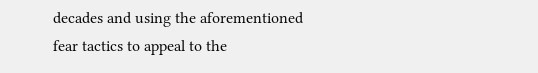decades and using the aforementioned fear tactics to appeal to the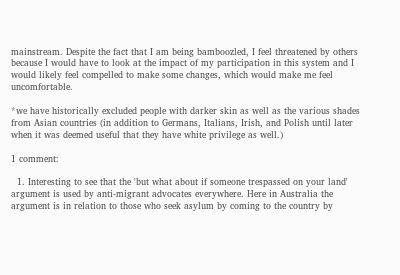mainstream. Despite the fact that I am being bamboozled, I feel threatened by others because I would have to look at the impact of my participation in this system and I would likely feel compelled to make some changes, which would make me feel uncomfortable.

*we have historically excluded people with darker skin as well as the various shades from Asian countries (in addition to Germans, Italians, Irish, and Polish until later when it was deemed useful that they have white privilege as well.)

1 comment:

  1. Interesting to see that the 'but what about if someone trespassed on your land' argument is used by anti-migrant advocates everywhere. Here in Australia the argument is in relation to those who seek asylum by coming to the country by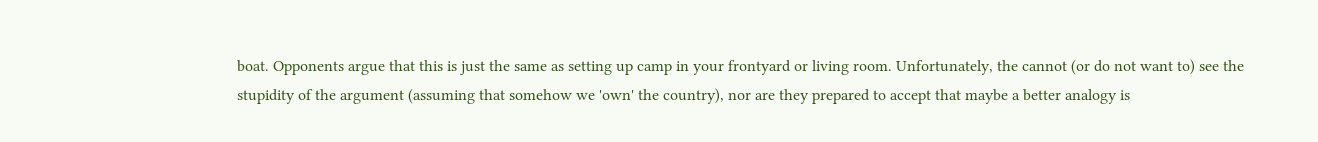boat. Opponents argue that this is just the same as setting up camp in your frontyard or living room. Unfortunately, the cannot (or do not want to) see the stupidity of the argument (assuming that somehow we 'own' the country), nor are they prepared to accept that maybe a better analogy is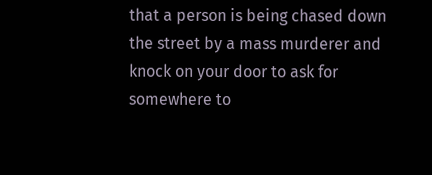that a person is being chased down the street by a mass murderer and knock on your door to ask for somewhere to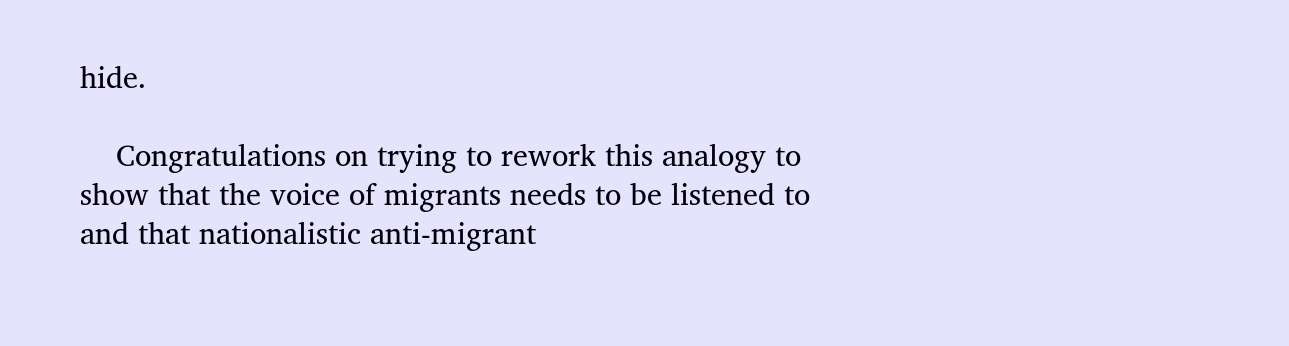hide.

    Congratulations on trying to rework this analogy to show that the voice of migrants needs to be listened to and that nationalistic anti-migrant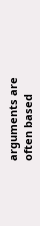arguments are often based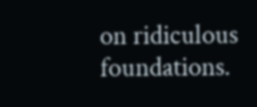on ridiculous foundations.